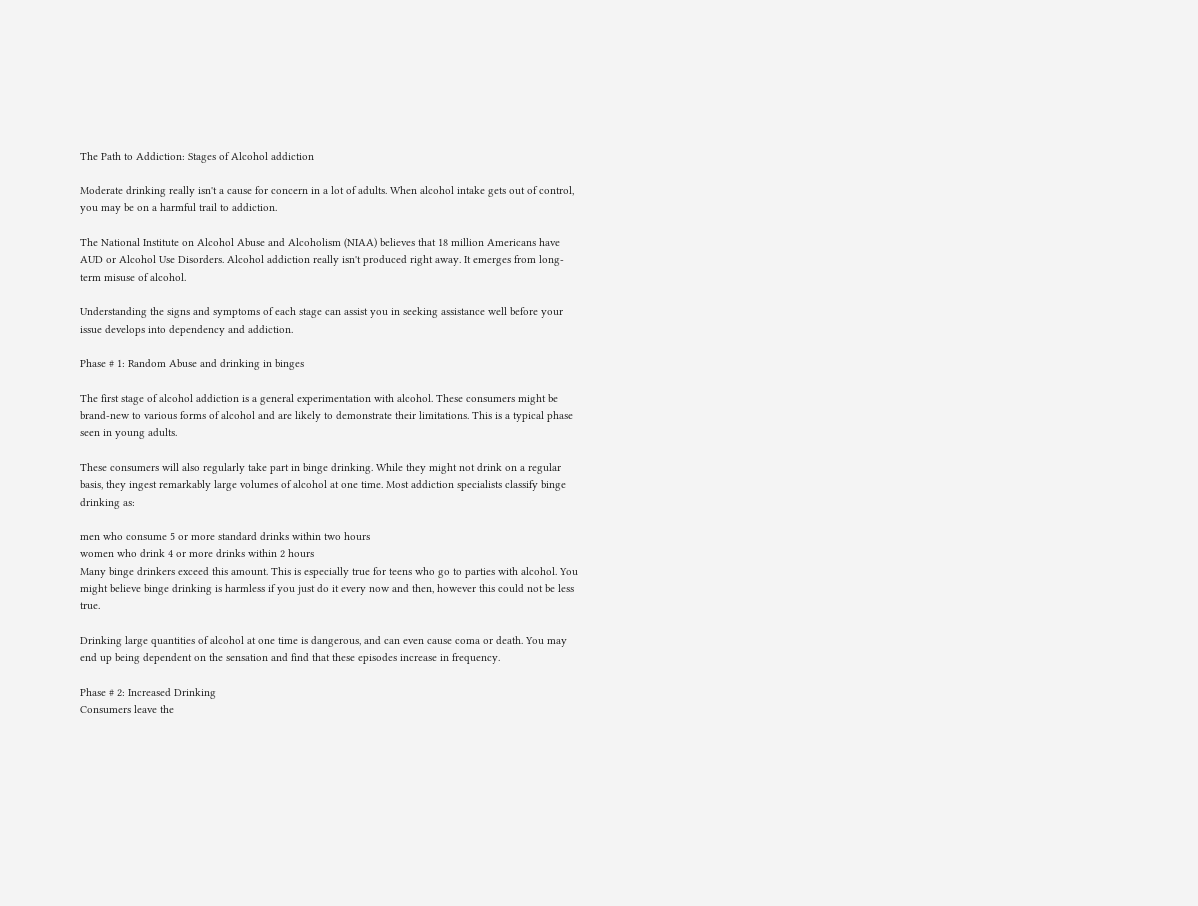The Path to Addiction: Stages of Alcohol addiction

Moderate drinking really isn't a cause for concern in a lot of adults. When alcohol intake gets out of control, you may be on a harmful trail to addiction.

The National Institute on Alcohol Abuse and Alcoholism (NIAA) believes that 18 million Americans have AUD or Alcohol Use Disorders. Alcohol addiction really isn't produced right away. It emerges from long-term misuse of alcohol.

Understanding the signs and symptoms of each stage can assist you in seeking assistance well before your issue develops into dependency and addiction.

Phase # 1: Random Abuse and drinking in binges

The first stage of alcohol addiction is a general experimentation with alcohol. These consumers might be brand-new to various forms of alcohol and are likely to demonstrate their limitations. This is a typical phase seen in young adults.

These consumers will also regularly take part in binge drinking. While they might not drink on a regular basis, they ingest remarkably large volumes of alcohol at one time. Most addiction specialists classify binge drinking as:

men who consume 5 or more standard drinks within two hours
women who drink 4 or more drinks within 2 hours
Many binge drinkers exceed this amount. This is especially true for teens who go to parties with alcohol. You might believe binge drinking is harmless if you just do it every now and then, however this could not be less true.

Drinking large quantities of alcohol at one time is dangerous, and can even cause coma or death. You may end up being dependent on the sensation and find that these episodes increase in frequency.

Phase # 2: Increased Drinking
Consumers leave the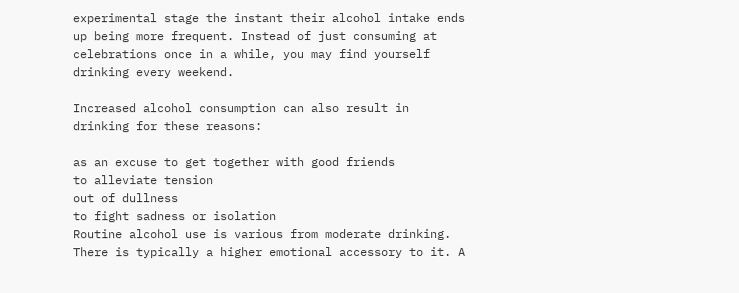experimental stage the instant their alcohol intake ends up being more frequent. Instead of just consuming at celebrations once in a while, you may find yourself drinking every weekend.

Increased alcohol consumption can also result in drinking for these reasons:

as an excuse to get together with good friends
to alleviate tension
out of dullness
to fight sadness or isolation
Routine alcohol use is various from moderate drinking. There is typically a higher emotional accessory to it. A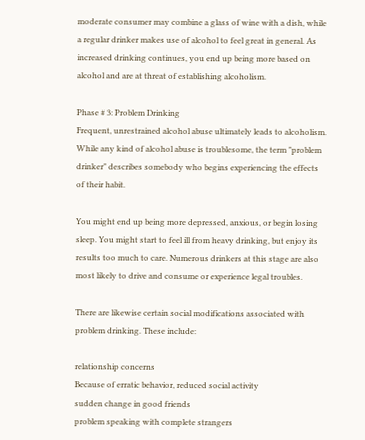moderate consumer may combine a glass of wine with a dish, while a regular drinker makes use of alcohol to feel great in general. As increased drinking continues, you end up being more based on alcohol and are at threat of establishing alcoholism.

Phase # 3: Problem Drinking
Frequent, unrestrained alcohol abuse ultimately leads to alcoholism. While any kind of alcohol abuse is troublesome, the term "problem drinker" describes somebody who begins experiencing the effects of their habit.

You might end up being more depressed, anxious, or begin losing sleep. You might start to feel ill from heavy drinking, but enjoy its results too much to care. Numerous drinkers at this stage are also most likely to drive and consume or experience legal troubles.

There are likewise certain social modifications associated with problem drinking. These include:

relationship concerns
Because of erratic behavior, reduced social activity
sudden change in good friends
problem speaking with complete strangers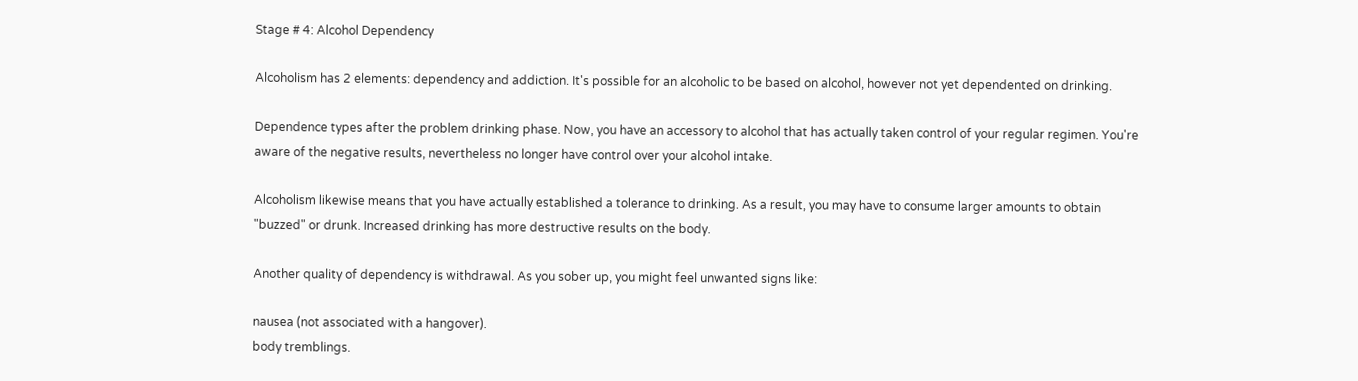Stage # 4: Alcohol Dependency

Alcoholism has 2 elements: dependency and addiction. It's possible for an alcoholic to be based on alcohol, however not yet dependented on drinking.

Dependence types after the problem drinking phase. Now, you have an accessory to alcohol that has actually taken control of your regular regimen. You're aware of the negative results, nevertheless no longer have control over your alcohol intake.

Alcoholism likewise means that you have actually established a tolerance to drinking. As a result, you may have to consume larger amounts to obtain "buzzed" or drunk. Increased drinking has more destructive results on the body.

Another quality of dependency is withdrawal. As you sober up, you might feel unwanted signs like:

nausea (not associated with a hangover).
body tremblings.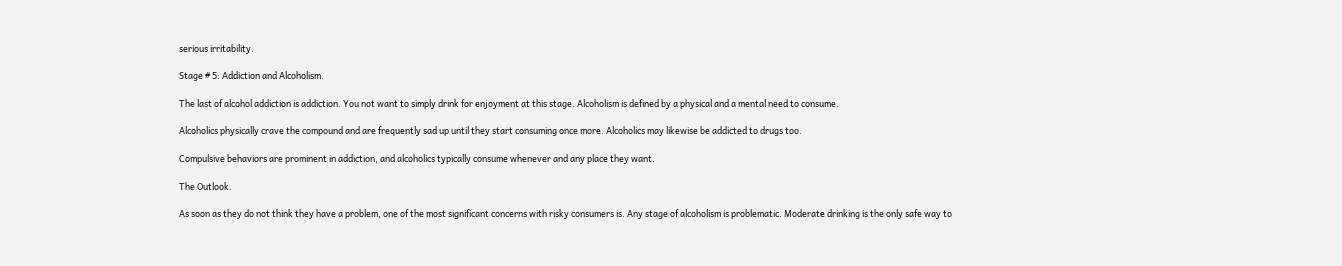serious irritability.

Stage # 5: Addiction and Alcoholism.

The last of alcohol addiction is addiction. You not want to simply drink for enjoyment at this stage. Alcoholism is defined by a physical and a mental need to consume.

Alcoholics physically crave the compound and are frequently sad up until they start consuming once more. Alcoholics may likewise be addicted to drugs too.

Compulsive behaviors are prominent in addiction, and alcoholics typically consume whenever and any place they want.

The Outlook.

As soon as they do not think they have a problem, one of the most significant concerns with risky consumers is. Any stage of alcoholism is problematic. Moderate drinking is the only safe way to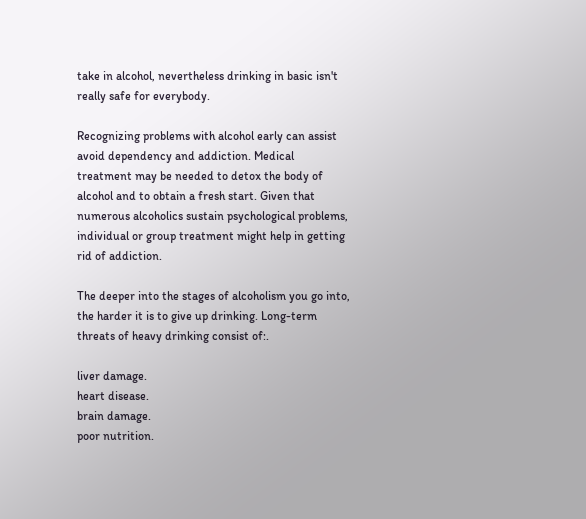take in alcohol, nevertheless drinking in basic isn't really safe for everybody.

Recognizing problems with alcohol early can assist avoid dependency and addiction. Medical treatment may be needed to detox the body of alcohol and to obtain a fresh start. Given that numerous alcoholics sustain psychological problems, individual or group treatment might help in getting rid of addiction.

The deeper into the stages of alcoholism you go into, the harder it is to give up drinking. Long-term threats of heavy drinking consist of:.

liver damage.
heart disease.
brain damage.
poor nutrition.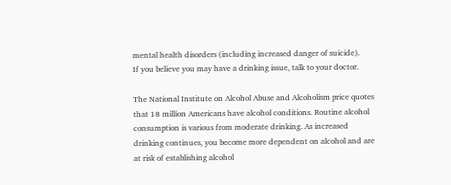mental health disorders (including increased danger of suicide).
If you believe you may have a drinking issue, talk to your doctor.

The National Institute on Alcohol Abuse and Alcoholism price quotes that 18 million Americans have alcohol conditions. Routine alcohol consumption is various from moderate drinking. As increased drinking continues, you become more dependent on alcohol and are at risk of establishing alcohol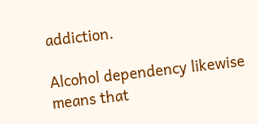addiction.

Alcohol dependency likewise means that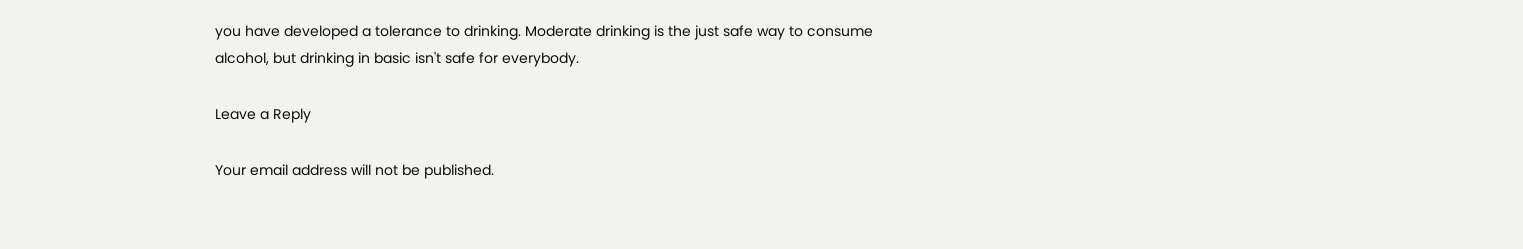you have developed a tolerance to drinking. Moderate drinking is the just safe way to consume alcohol, but drinking in basic isn't safe for everybody.

Leave a Reply

Your email address will not be published.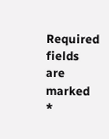Required fields are marked *